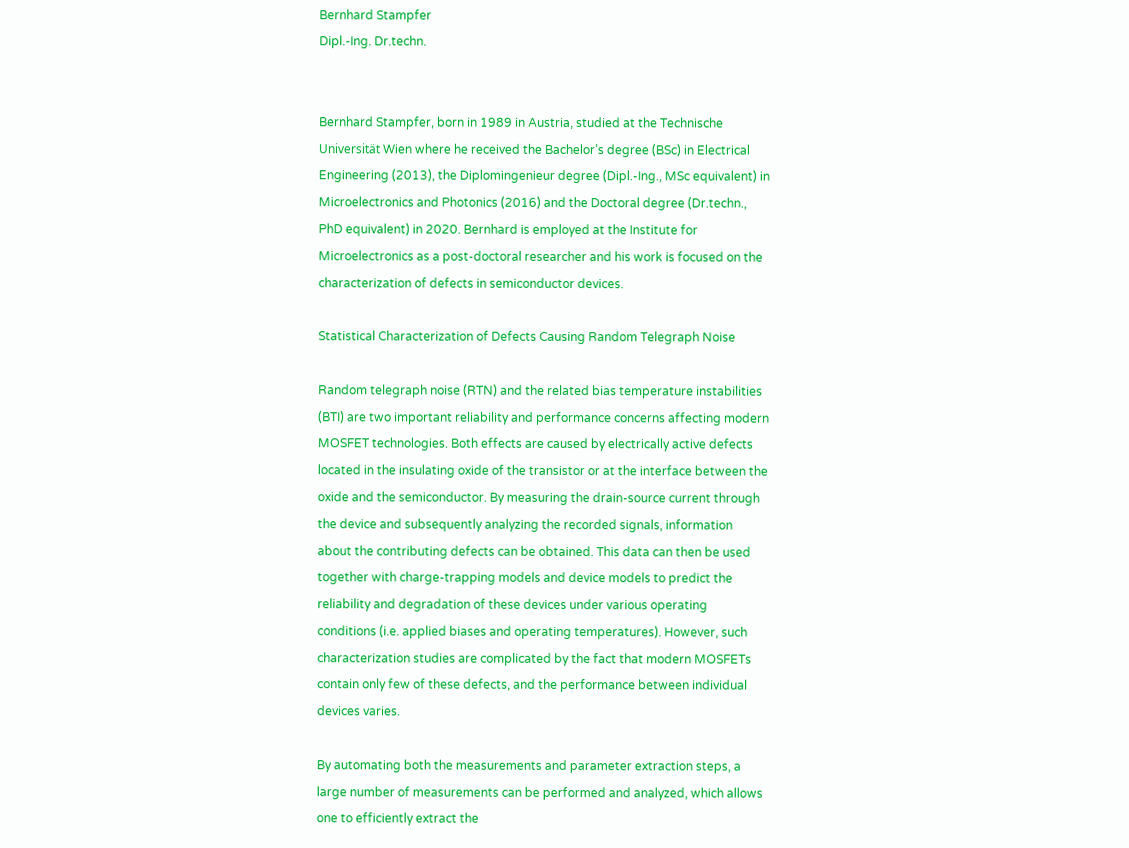Bernhard Stampfer
Dipl.-Ing. Dr.techn.


Bernhard Stampfer, born in 1989 in Austria, studied at the Technische Universität Wien where he received the Bachelor’s degree (BSc) in Electrical Engineering (2013), the Diplomingenieur degree (Dipl.-Ing., MSc equivalent) in Microelectronics and Photonics (2016) and the Doctoral degree (Dr.techn., PhD equivalent) in 2020. Bernhard is employed at the Institute for Microelectronics as a post-doctoral researcher and his work is focused on the characterization of defects in semiconductor devices.

Statistical Characterization of Defects Causing Random Telegraph Noise

Random telegraph noise (RTN) and the related bias temperature instabilities (BTI) are two important reliability and performance concerns affecting modern MOSFET technologies. Both effects are caused by electrically active defects located in the insulating oxide of the transistor or at the interface between the oxide and the semiconductor. By measuring the drain-source current through the device and subsequently analyzing the recorded signals, information about the contributing defects can be obtained. This data can then be used together with charge-trapping models and device models to predict the reliability and degradation of these devices under various operating conditions (i.e. applied biases and operating temperatures). However, such characterization studies are complicated by the fact that modern MOSFETs contain only few of these defects, and the performance between individual devices varies.

By automating both the measurements and parameter extraction steps, a large number of measurements can be performed and analyzed, which allows one to efficiently extract the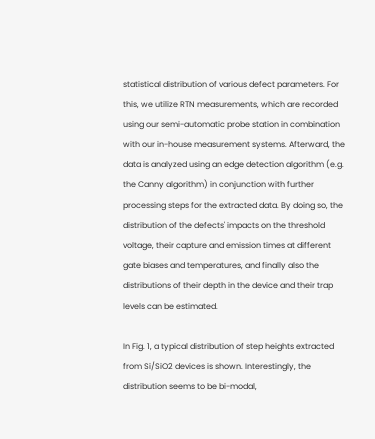statistical distribution of various defect parameters. For this, we utilize RTN measurements, which are recorded using our semi-automatic probe station in combination with our in-house measurement systems. Afterward, the data is analyzed using an edge detection algorithm (e.g. the Canny algorithm) in conjunction with further processing steps for the extracted data. By doing so, the distribution of the defects' impacts on the threshold voltage, their capture and emission times at different gate biases and temperatures, and finally also the distributions of their depth in the device and their trap levels can be estimated.

In Fig. 1, a typical distribution of step heights extracted from Si/SiO2 devices is shown. Interestingly, the distribution seems to be bi-modal,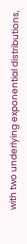with two underlying exponential distributions,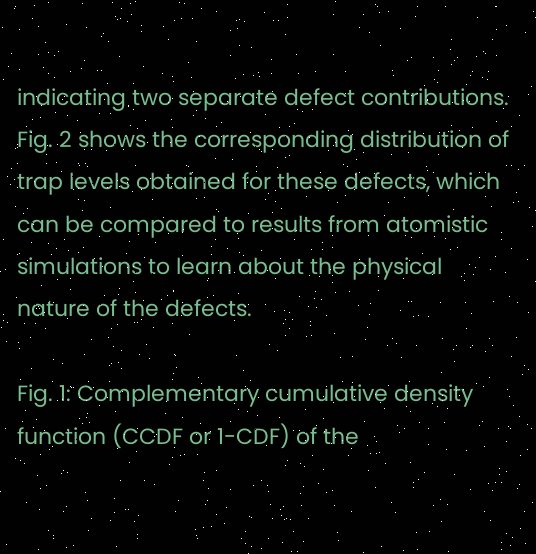indicating two separate defect contributions. Fig. 2 shows the corresponding distribution of trap levels obtained for these defects, which can be compared to results from atomistic simulations to learn about the physical nature of the defects.

Fig. 1: Complementary cumulative density function (CCDF or 1-CDF) of the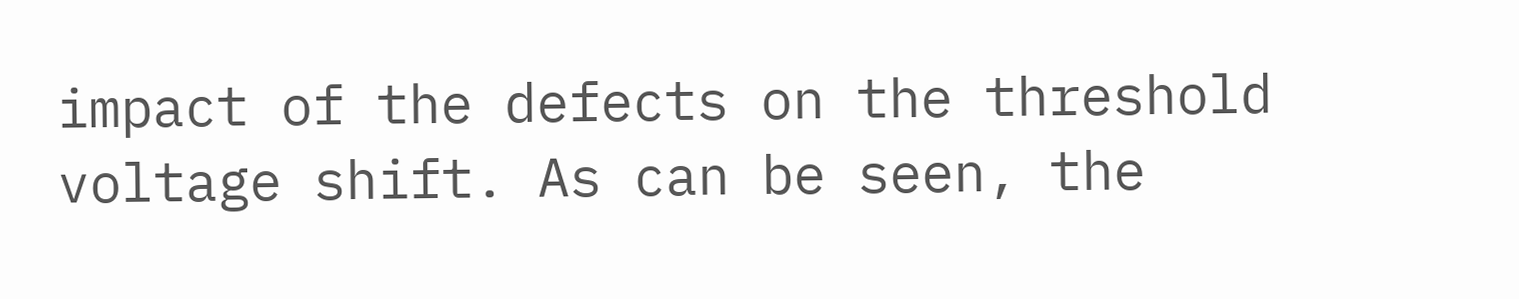impact of the defects on the threshold voltage shift. As can be seen, the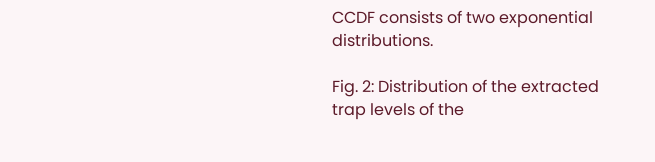CCDF consists of two exponential distributions.

Fig. 2: Distribution of the extracted trap levels of the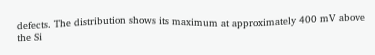defects. The distribution shows its maximum at approximately 400 mV above the Si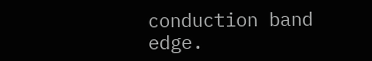conduction band edge.